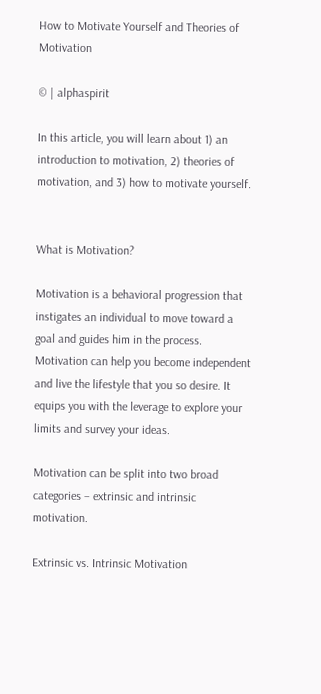How to Motivate Yourself and Theories of Motivation

© | alphaspirit

In this article, you will learn about 1) an introduction to motivation, 2) theories of motivation, and 3) how to motivate yourself.


What is Motivation?

Motivation is a behavioral progression that instigates an individual to move toward a goal and guides him in the process. Motivation can help you become independent and live the lifestyle that you so desire. It equips you with the leverage to explore your limits and survey your ideas.

Motivation can be split into two broad categories – extrinsic and intrinsic motivation.

Extrinsic vs. Intrinsic Motivation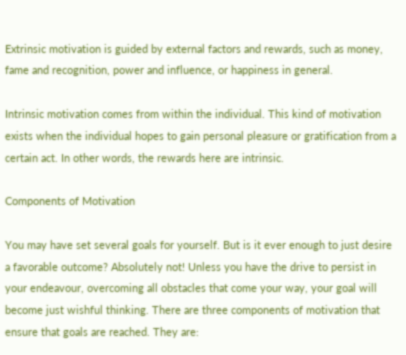Extrinsic motivation is guided by external factors and rewards, such as money, fame and recognition, power and influence, or happiness in general.

Intrinsic motivation comes from within the individual. This kind of motivation exists when the individual hopes to gain personal pleasure or gratification from a certain act. In other words, the rewards here are intrinsic.

Components of Motivation

You may have set several goals for yourself. But is it ever enough to just desire a favorable outcome? Absolutely not! Unless you have the drive to persist in your endeavour, overcoming all obstacles that come your way, your goal will become just wishful thinking. There are three components of motivation that ensure that goals are reached. They are: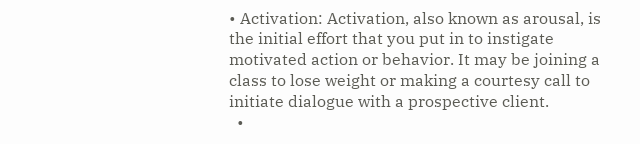• Activation: Activation, also known as arousal, is the initial effort that you put in to instigate motivated action or behavior. It may be joining a class to lose weight or making a courtesy call to initiate dialogue with a prospective client.
  •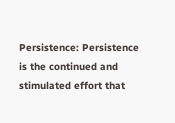Persistence: Persistence is the continued and stimulated effort that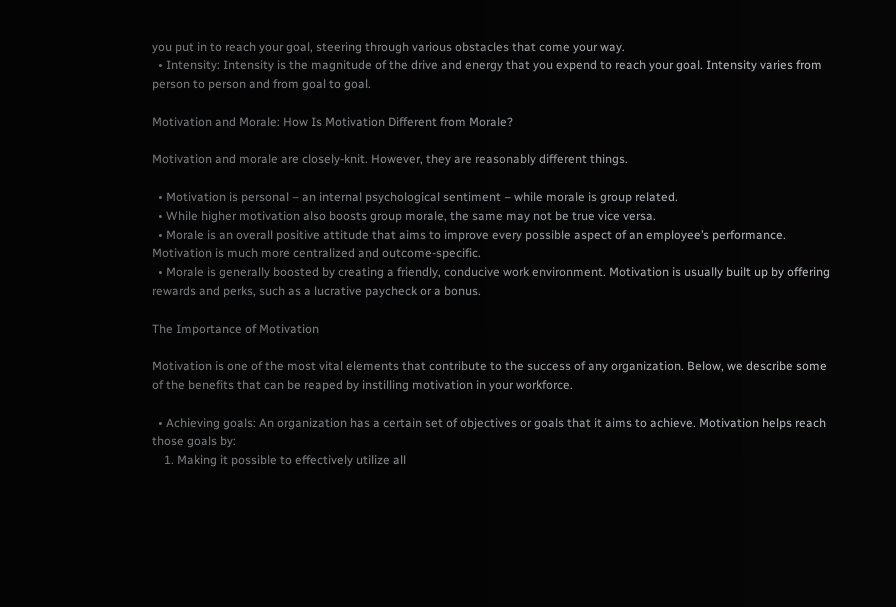you put in to reach your goal, steering through various obstacles that come your way.
  • Intensity: Intensity is the magnitude of the drive and energy that you expend to reach your goal. Intensity varies from person to person and from goal to goal.

Motivation and Morale: How Is Motivation Different from Morale?

Motivation and morale are closely-knit. However, they are reasonably different things.

  • Motivation is personal – an internal psychological sentiment – while morale is group related.
  • While higher motivation also boosts group morale, the same may not be true vice versa.
  • Morale is an overall positive attitude that aims to improve every possible aspect of an employee’s performance. Motivation is much more centralized and outcome-specific.
  • Morale is generally boosted by creating a friendly, conducive work environment. Motivation is usually built up by offering rewards and perks, such as a lucrative paycheck or a bonus.

The Importance of Motivation

Motivation is one of the most vital elements that contribute to the success of any organization. Below, we describe some of the benefits that can be reaped by instilling motivation in your workforce.

  • Achieving goals: An organization has a certain set of objectives or goals that it aims to achieve. Motivation helps reach those goals by:
    1. Making it possible to effectively utilize all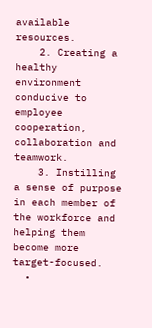available resources.
    2. Creating a healthy environment conducive to employee cooperation, collaboration and teamwork.
    3. Instilling a sense of purpose in each member of the workforce and helping them become more target-focused.
  •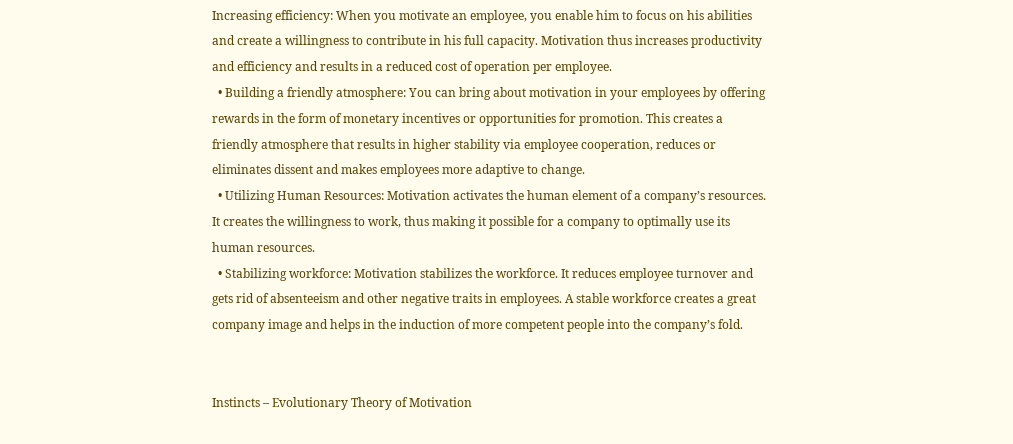Increasing efficiency: When you motivate an employee, you enable him to focus on his abilities and create a willingness to contribute in his full capacity. Motivation thus increases productivity and efficiency and results in a reduced cost of operation per employee.
  • Building a friendly atmosphere: You can bring about motivation in your employees by offering rewards in the form of monetary incentives or opportunities for promotion. This creates a friendly atmosphere that results in higher stability via employee cooperation, reduces or eliminates dissent and makes employees more adaptive to change.
  • Utilizing Human Resources: Motivation activates the human element of a company’s resources. It creates the willingness to work, thus making it possible for a company to optimally use its human resources.
  • Stabilizing workforce: Motivation stabilizes the workforce. It reduces employee turnover and gets rid of absenteeism and other negative traits in employees. A stable workforce creates a great company image and helps in the induction of more competent people into the company’s fold.


Instincts – Evolutionary Theory of Motivation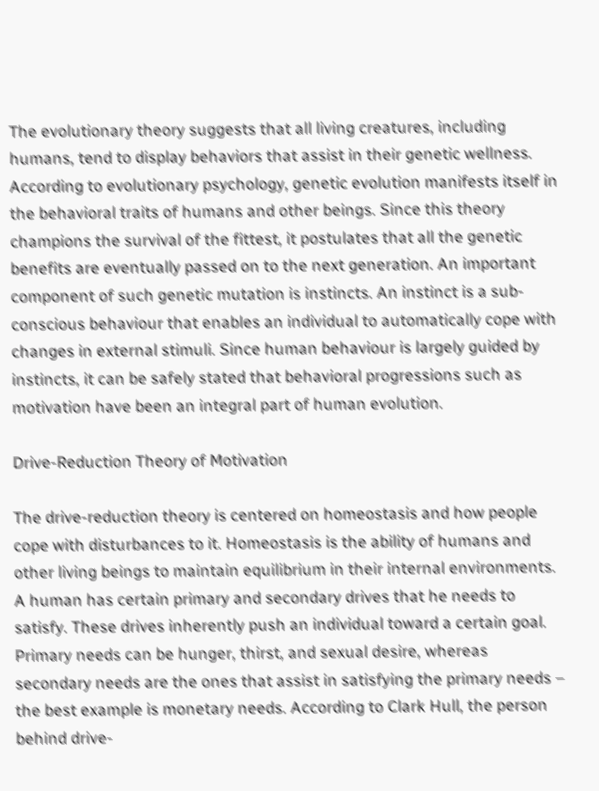The evolutionary theory suggests that all living creatures, including humans, tend to display behaviors that assist in their genetic wellness. According to evolutionary psychology, genetic evolution manifests itself in the behavioral traits of humans and other beings. Since this theory champions the survival of the fittest, it postulates that all the genetic benefits are eventually passed on to the next generation. An important component of such genetic mutation is instincts. An instinct is a sub-conscious behaviour that enables an individual to automatically cope with changes in external stimuli. Since human behaviour is largely guided by instincts, it can be safely stated that behavioral progressions such as motivation have been an integral part of human evolution.

Drive-Reduction Theory of Motivation

The drive-reduction theory is centered on homeostasis and how people cope with disturbances to it. Homeostasis is the ability of humans and other living beings to maintain equilibrium in their internal environments. A human has certain primary and secondary drives that he needs to satisfy. These drives inherently push an individual toward a certain goal. Primary needs can be hunger, thirst, and sexual desire, whereas secondary needs are the ones that assist in satisfying the primary needs – the best example is monetary needs. According to Clark Hull, the person behind drive-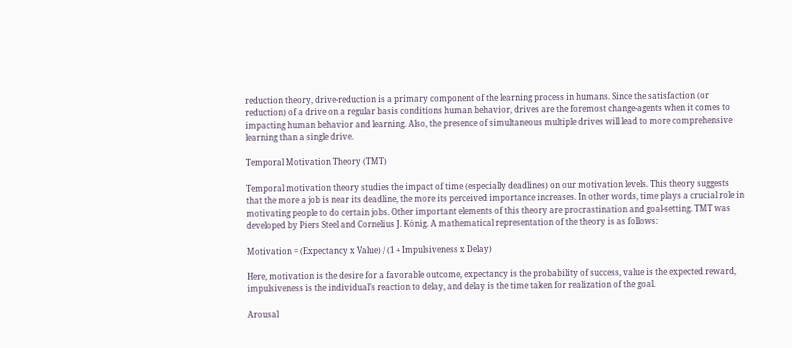reduction theory, drive-reduction is a primary component of the learning process in humans. Since the satisfaction (or reduction) of a drive on a regular basis conditions human behavior, drives are the foremost change-agents when it comes to impacting human behavior and learning. Also, the presence of simultaneous multiple drives will lead to more comprehensive learning than a single drive.

Temporal Motivation Theory (TMT)

Temporal motivation theory studies the impact of time (especially deadlines) on our motivation levels. This theory suggests that the more a job is near its deadline, the more its perceived importance increases. In other words, time plays a crucial role in motivating people to do certain jobs. Other important elements of this theory are procrastination and goal-setting. TMT was developed by Piers Steel and Cornelius J. König. A mathematical representation of the theory is as follows:

Motivation = (Expectancy x Value) / (1 + Impulsiveness x Delay)

Here, motivation is the desire for a favorable outcome, expectancy is the probability of success, value is the expected reward, impulsiveness is the individual’s reaction to delay, and delay is the time taken for realization of the goal.

Arousal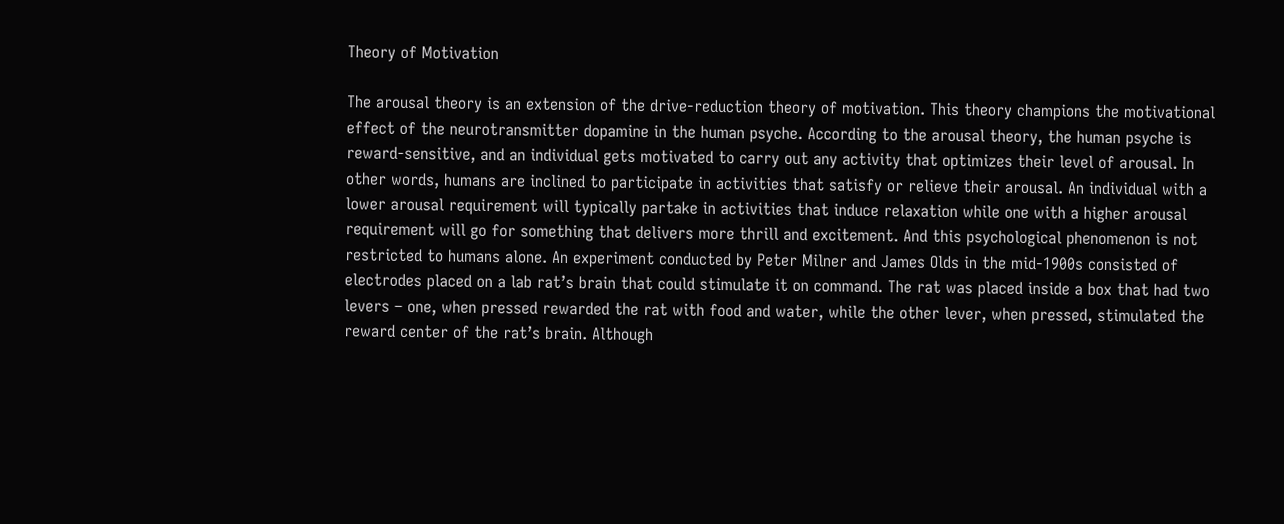Theory of Motivation

The arousal theory is an extension of the drive-reduction theory of motivation. This theory champions the motivational effect of the neurotransmitter dopamine in the human psyche. According to the arousal theory, the human psyche is reward-sensitive, and an individual gets motivated to carry out any activity that optimizes their level of arousal. In other words, humans are inclined to participate in activities that satisfy or relieve their arousal. An individual with a lower arousal requirement will typically partake in activities that induce relaxation while one with a higher arousal requirement will go for something that delivers more thrill and excitement. And this psychological phenomenon is not restricted to humans alone. An experiment conducted by Peter Milner and James Olds in the mid-1900s consisted of electrodes placed on a lab rat’s brain that could stimulate it on command. The rat was placed inside a box that had two levers – one, when pressed rewarded the rat with food and water, while the other lever, when pressed, stimulated the reward center of the rat’s brain. Although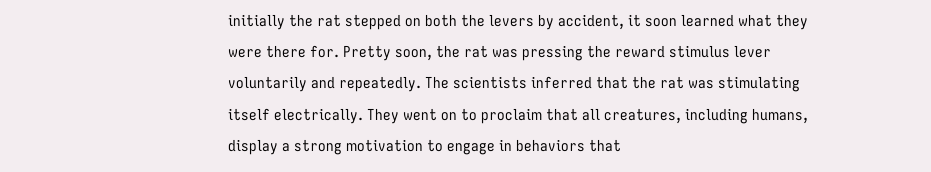initially the rat stepped on both the levers by accident, it soon learned what they were there for. Pretty soon, the rat was pressing the reward stimulus lever voluntarily and repeatedly. The scientists inferred that the rat was stimulating itself electrically. They went on to proclaim that all creatures, including humans, display a strong motivation to engage in behaviors that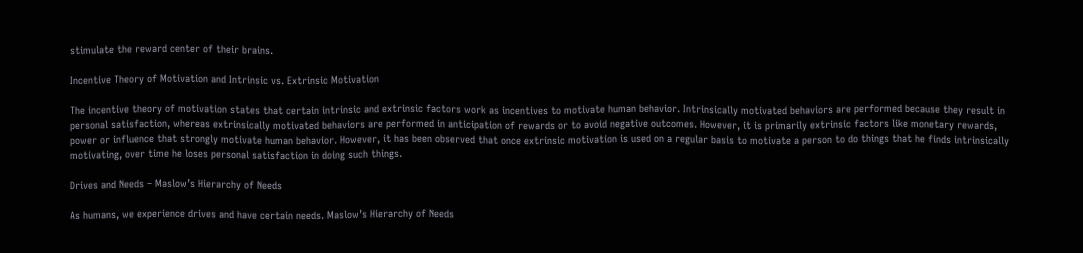stimulate the reward center of their brains.

Incentive Theory of Motivation and Intrinsic vs. Extrinsic Motivation

The incentive theory of motivation states that certain intrinsic and extrinsic factors work as incentives to motivate human behavior. Intrinsically motivated behaviors are performed because they result in personal satisfaction, whereas extrinsically motivated behaviors are performed in anticipation of rewards or to avoid negative outcomes. However, it is primarily extrinsic factors like monetary rewards, power or influence that strongly motivate human behavior. However, it has been observed that once extrinsic motivation is used on a regular basis to motivate a person to do things that he finds intrinsically motivating, over time he loses personal satisfaction in doing such things.

Drives and Needs – Maslow’s Hierarchy of Needs

As humans, we experience drives and have certain needs. Maslow’s Hierarchy of Needs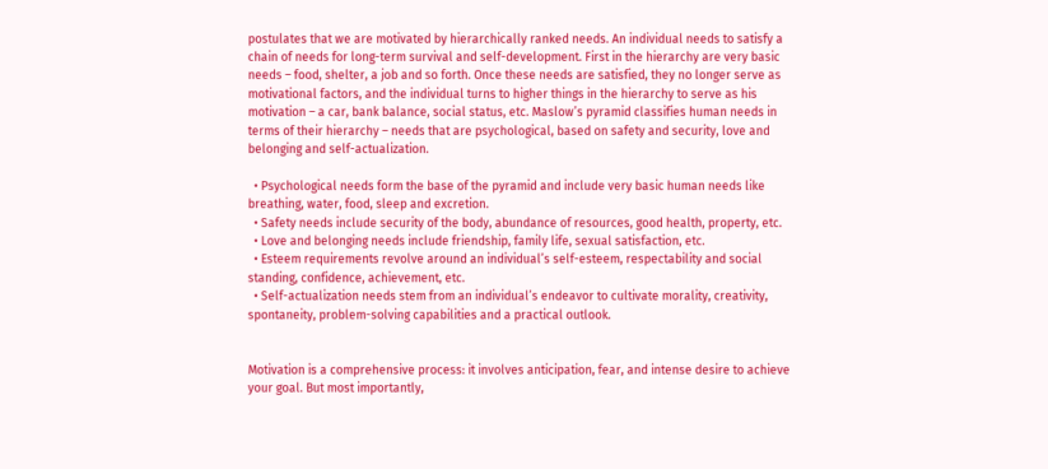postulates that we are motivated by hierarchically ranked needs. An individual needs to satisfy a chain of needs for long-term survival and self-development. First in the hierarchy are very basic needs – food, shelter, a job and so forth. Once these needs are satisfied, they no longer serve as motivational factors, and the individual turns to higher things in the hierarchy to serve as his motivation – a car, bank balance, social status, etc. Maslow’s pyramid classifies human needs in terms of their hierarchy – needs that are psychological, based on safety and security, love and belonging and self-actualization.

  • Psychological needs form the base of the pyramid and include very basic human needs like breathing, water, food, sleep and excretion.
  • Safety needs include security of the body, abundance of resources, good health, property, etc.
  • Love and belonging needs include friendship, family life, sexual satisfaction, etc.
  • Esteem requirements revolve around an individual’s self-esteem, respectability and social standing, confidence, achievement, etc.
  • Self-actualization needs stem from an individual’s endeavor to cultivate morality, creativity, spontaneity, problem-solving capabilities and a practical outlook.


Motivation is a comprehensive process: it involves anticipation, fear, and intense desire to achieve your goal. But most importantly,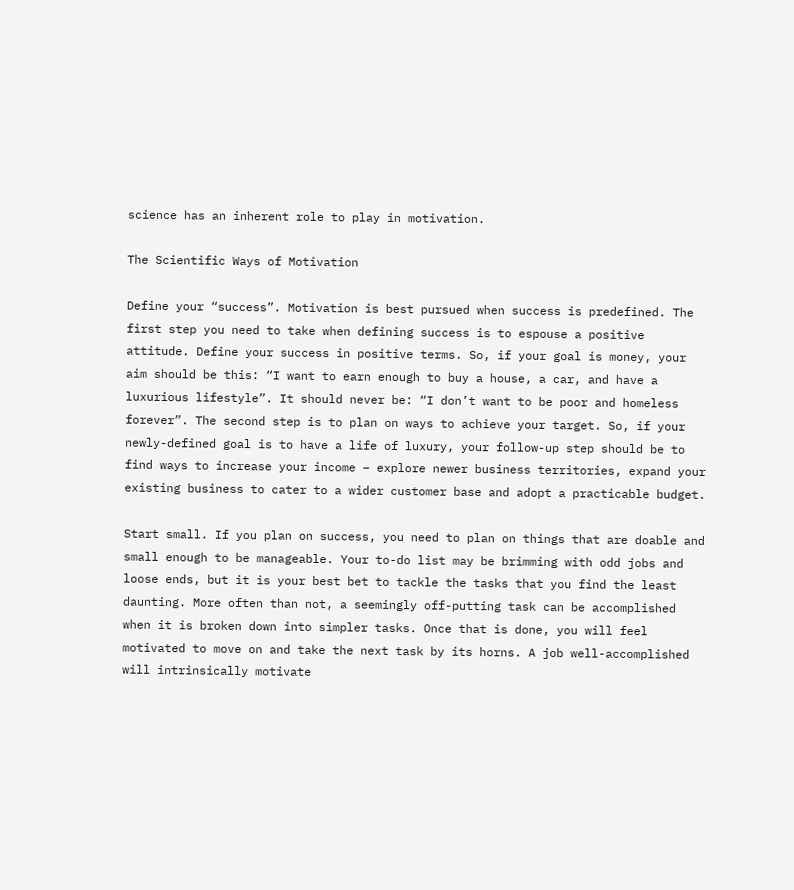science has an inherent role to play in motivation.

The Scientific Ways of Motivation

Define your “success”. Motivation is best pursued when success is predefined. The first step you need to take when defining success is to espouse a positive attitude. Define your success in positive terms. So, if your goal is money, your aim should be this: “I want to earn enough to buy a house, a car, and have a luxurious lifestyle”. It should never be: “I don’t want to be poor and homeless forever”. The second step is to plan on ways to achieve your target. So, if your newly-defined goal is to have a life of luxury, your follow-up step should be to find ways to increase your income – explore newer business territories, expand your existing business to cater to a wider customer base and adopt a practicable budget.

Start small. If you plan on success, you need to plan on things that are doable and small enough to be manageable. Your to-do list may be brimming with odd jobs and loose ends, but it is your best bet to tackle the tasks that you find the least daunting. More often than not, a seemingly off-putting task can be accomplished when it is broken down into simpler tasks. Once that is done, you will feel motivated to move on and take the next task by its horns. A job well-accomplished will intrinsically motivate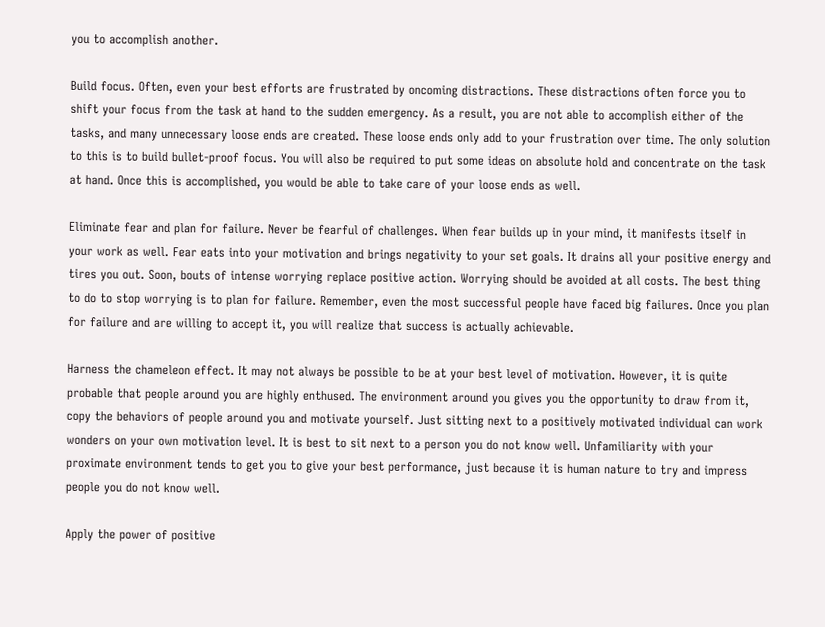you to accomplish another.

Build focus. Often, even your best efforts are frustrated by oncoming distractions. These distractions often force you to shift your focus from the task at hand to the sudden emergency. As a result, you are not able to accomplish either of the tasks, and many unnecessary loose ends are created. These loose ends only add to your frustration over time. The only solution to this is to build bullet-proof focus. You will also be required to put some ideas on absolute hold and concentrate on the task at hand. Once this is accomplished, you would be able to take care of your loose ends as well.

Eliminate fear and plan for failure. Never be fearful of challenges. When fear builds up in your mind, it manifests itself in your work as well. Fear eats into your motivation and brings negativity to your set goals. It drains all your positive energy and tires you out. Soon, bouts of intense worrying replace positive action. Worrying should be avoided at all costs. The best thing to do to stop worrying is to plan for failure. Remember, even the most successful people have faced big failures. Once you plan for failure and are willing to accept it, you will realize that success is actually achievable.

Harness the chameleon effect. It may not always be possible to be at your best level of motivation. However, it is quite probable that people around you are highly enthused. The environment around you gives you the opportunity to draw from it, copy the behaviors of people around you and motivate yourself. Just sitting next to a positively motivated individual can work wonders on your own motivation level. It is best to sit next to a person you do not know well. Unfamiliarity with your proximate environment tends to get you to give your best performance, just because it is human nature to try and impress people you do not know well.

Apply the power of positive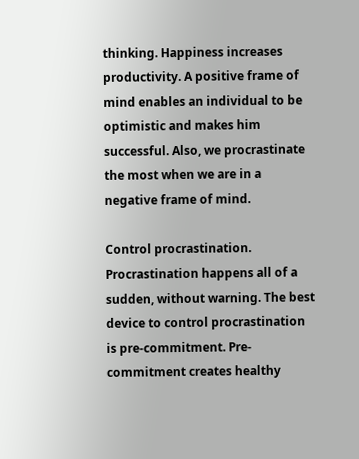thinking. Happiness increases productivity. A positive frame of mind enables an individual to be optimistic and makes him successful. Also, we procrastinate the most when we are in a negative frame of mind.

Control procrastination. Procrastination happens all of a sudden, without warning. The best device to control procrastination is pre-commitment. Pre-commitment creates healthy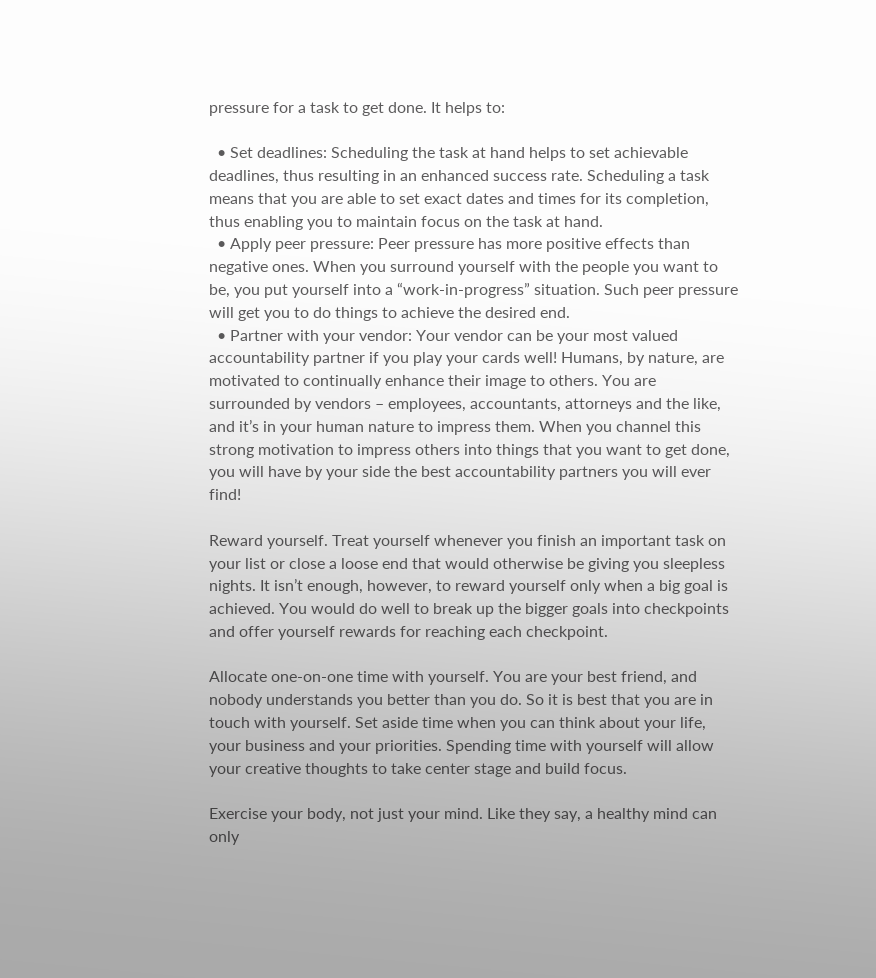pressure for a task to get done. It helps to:

  • Set deadlines: Scheduling the task at hand helps to set achievable deadlines, thus resulting in an enhanced success rate. Scheduling a task means that you are able to set exact dates and times for its completion, thus enabling you to maintain focus on the task at hand.
  • Apply peer pressure: Peer pressure has more positive effects than negative ones. When you surround yourself with the people you want to be, you put yourself into a “work-in-progress” situation. Such peer pressure will get you to do things to achieve the desired end.
  • Partner with your vendor: Your vendor can be your most valued accountability partner if you play your cards well! Humans, by nature, are motivated to continually enhance their image to others. You are surrounded by vendors – employees, accountants, attorneys and the like, and it’s in your human nature to impress them. When you channel this strong motivation to impress others into things that you want to get done, you will have by your side the best accountability partners you will ever find!

Reward yourself. Treat yourself whenever you finish an important task on your list or close a loose end that would otherwise be giving you sleepless nights. It isn’t enough, however, to reward yourself only when a big goal is achieved. You would do well to break up the bigger goals into checkpoints and offer yourself rewards for reaching each checkpoint.

Allocate one-on-one time with yourself. You are your best friend, and nobody understands you better than you do. So it is best that you are in touch with yourself. Set aside time when you can think about your life, your business and your priorities. Spending time with yourself will allow your creative thoughts to take center stage and build focus.

Exercise your body, not just your mind. Like they say, a healthy mind can only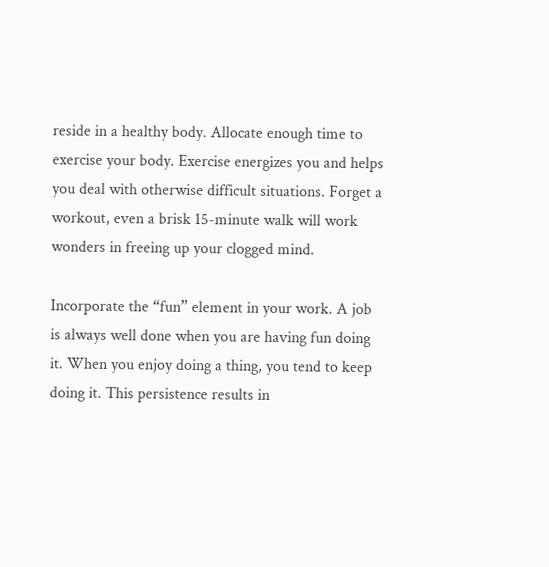reside in a healthy body. Allocate enough time to exercise your body. Exercise energizes you and helps you deal with otherwise difficult situations. Forget a workout, even a brisk 15-minute walk will work wonders in freeing up your clogged mind.

Incorporate the “fun” element in your work. A job is always well done when you are having fun doing it. When you enjoy doing a thing, you tend to keep doing it. This persistence results in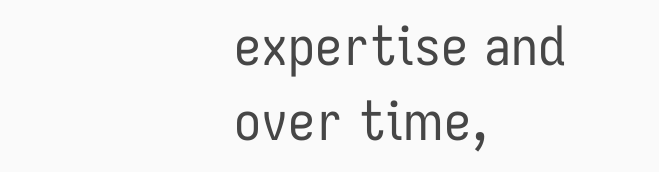expertise and over time,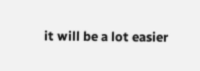it will be a lot easier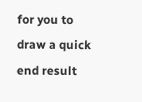for you to draw a quick end result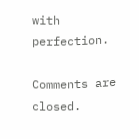with perfection.

Comments are closed.